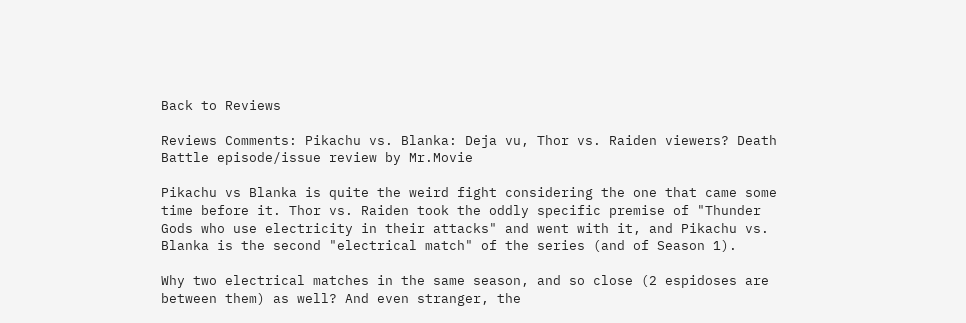Back to Reviews

Reviews Comments: Pikachu vs. Blanka: Deja vu, Thor vs. Raiden viewers? Death Battle episode/issue review by Mr.Movie

Pikachu vs Blanka is quite the weird fight considering the one that came some time before it. Thor vs. Raiden took the oddly specific premise of "Thunder Gods who use electricity in their attacks" and went with it, and Pikachu vs. Blanka is the second "electrical match" of the series (and of Season 1).

Why two electrical matches in the same season, and so close (2 espidoses are between them) as well? And even stranger, the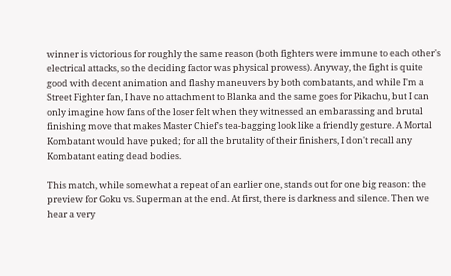winner is victorious for roughly the same reason (both fighters were immune to each other's electrical attacks, so the deciding factor was physical prowess). Anyway, the fight is quite good with decent animation and flashy maneuvers by both combatants, and while I'm a Street Fighter fan, I have no attachment to Blanka and the same goes for Pikachu, but I can only imagine how fans of the loser felt when they witnessed an embarassing and brutal finishing move that makes Master Chief's tea-bagging look like a friendly gesture. A Mortal Kombatant would have puked; for all the brutality of their finishers, I don't recall any Kombatant eating dead bodies.

This match, while somewhat a repeat of an earlier one, stands out for one big reason: the preview for Goku vs. Superman at the end. At first, there is darkness and silence. Then we hear a very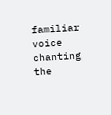familiar voice chanting the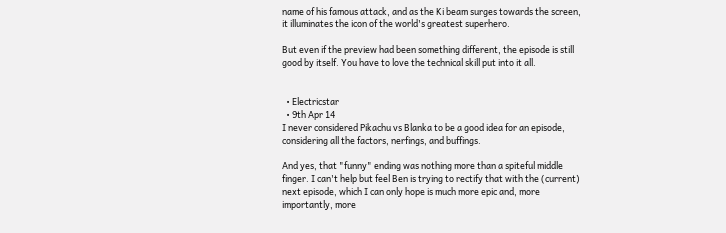name of his famous attack, and as the Ki beam surges towards the screen, it illuminates the icon of the world's greatest superhero.

But even if the preview had been something different, the episode is still good by itself. You have to love the technical skill put into it all.


  • Electricstar
  • 9th Apr 14
I never considered Pikachu vs Blanka to be a good idea for an episode, considering all the factors, nerfings, and buffings.

And yes, that "funny" ending was nothing more than a spiteful middle finger. I can't help but feel Ben is trying to rectify that with the (current) next episode, which I can only hope is much more epic and, more importantly, more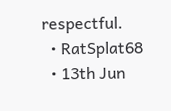respectful.
  • RatSplat68
  • 13th Jun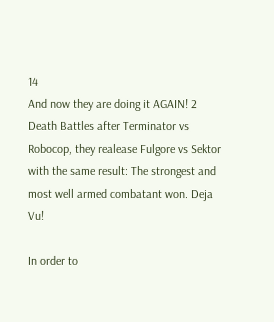14
And now they are doing it AGAIN! 2 Death Battles after Terminator vs Robocop, they realease Fulgore vs Sektor with the same result: The strongest and most well armed combatant won. Deja Vu!

In order to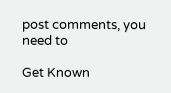post comments, you need to

Get Known